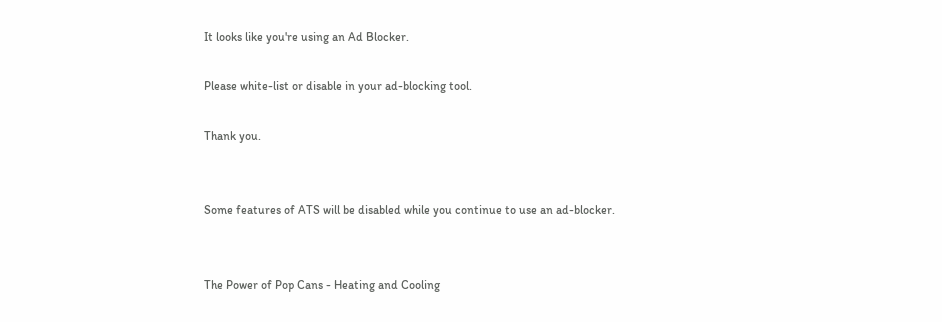It looks like you're using an Ad Blocker.

Please white-list or disable in your ad-blocking tool.

Thank you.


Some features of ATS will be disabled while you continue to use an ad-blocker.


The Power of Pop Cans - Heating and Cooling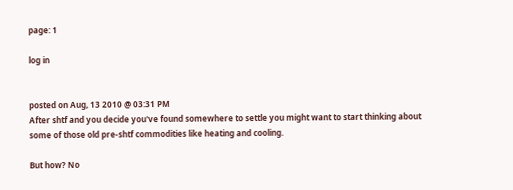page: 1

log in


posted on Aug, 13 2010 @ 03:31 PM
After shtf and you decide you've found somewhere to settle you might want to start thinking about some of those old pre-shtf commodities like heating and cooling.

But how? No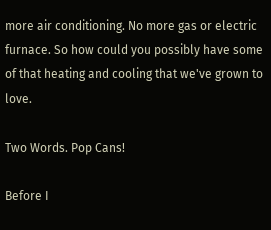more air conditioning. No more gas or electric furnace. So how could you possibly have some of that heating and cooling that we've grown to love.

Two Words. Pop Cans!

Before I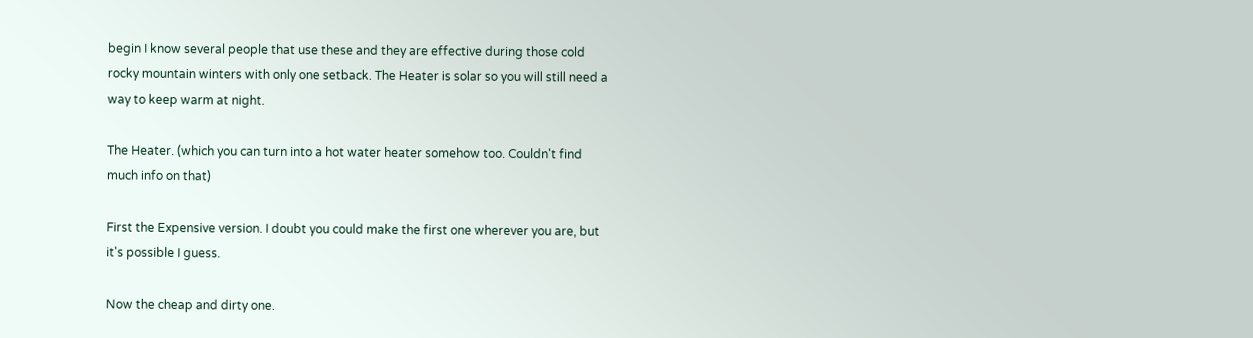begin I know several people that use these and they are effective during those cold rocky mountain winters with only one setback. The Heater is solar so you will still need a way to keep warm at night.

The Heater. (which you can turn into a hot water heater somehow too. Couldn't find much info on that)

First the Expensive version. I doubt you could make the first one wherever you are, but it's possible I guess.

Now the cheap and dirty one.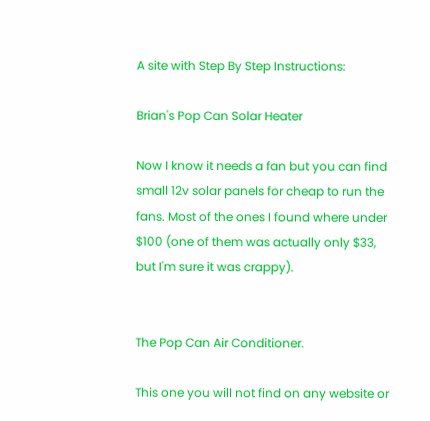A site with Step By Step Instructions:

Brian's Pop Can Solar Heater

Now I know it needs a fan but you can find small 12v solar panels for cheap to run the fans. Most of the ones I found where under $100 (one of them was actually only $33, but I'm sure it was crappy).


The Pop Can Air Conditioner.

This one you will not find on any website or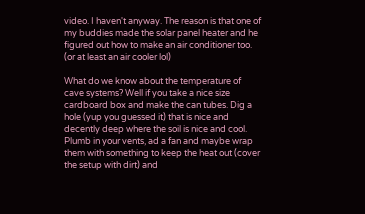video. I haven't anyway. The reason is that one of my buddies made the solar panel heater and he figured out how to make an air conditioner too. (or at least an air cooler lol)

What do we know about the temperature of cave systems? Well if you take a nice size cardboard box and make the can tubes. Dig a hole (yup you guessed it) that is nice and decently deep where the soil is nice and cool. Plumb in your vents, ad a fan and maybe wrap them with something to keep the heat out (cover the setup with dirt) and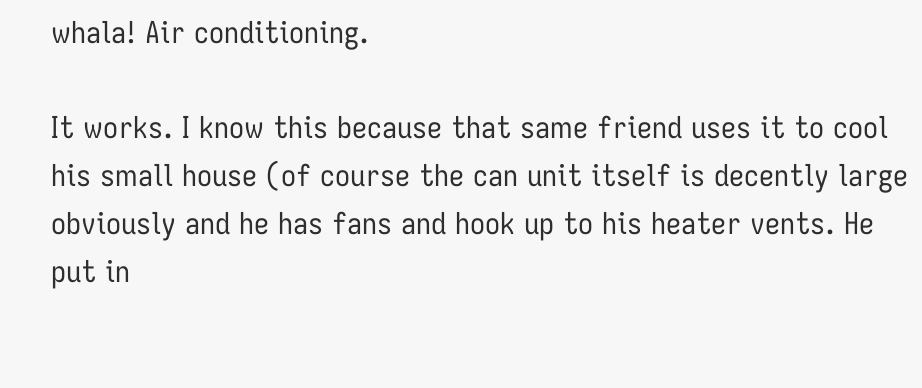whala! Air conditioning.

It works. I know this because that same friend uses it to cool his small house (of course the can unit itself is decently large obviously and he has fans and hook up to his heater vents. He put in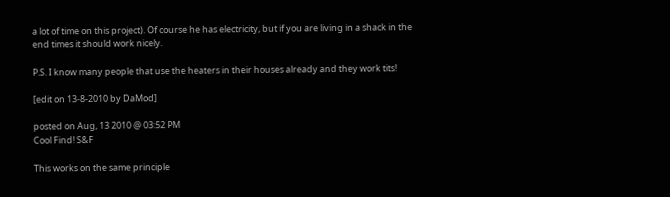a lot of time on this project). Of course he has electricity, but if you are living in a shack in the end times it should work nicely.

P.S. I know many people that use the heaters in their houses already and they work tits!

[edit on 13-8-2010 by DaMod]

posted on Aug, 13 2010 @ 03:52 PM
Cool Find! S&F

This works on the same principle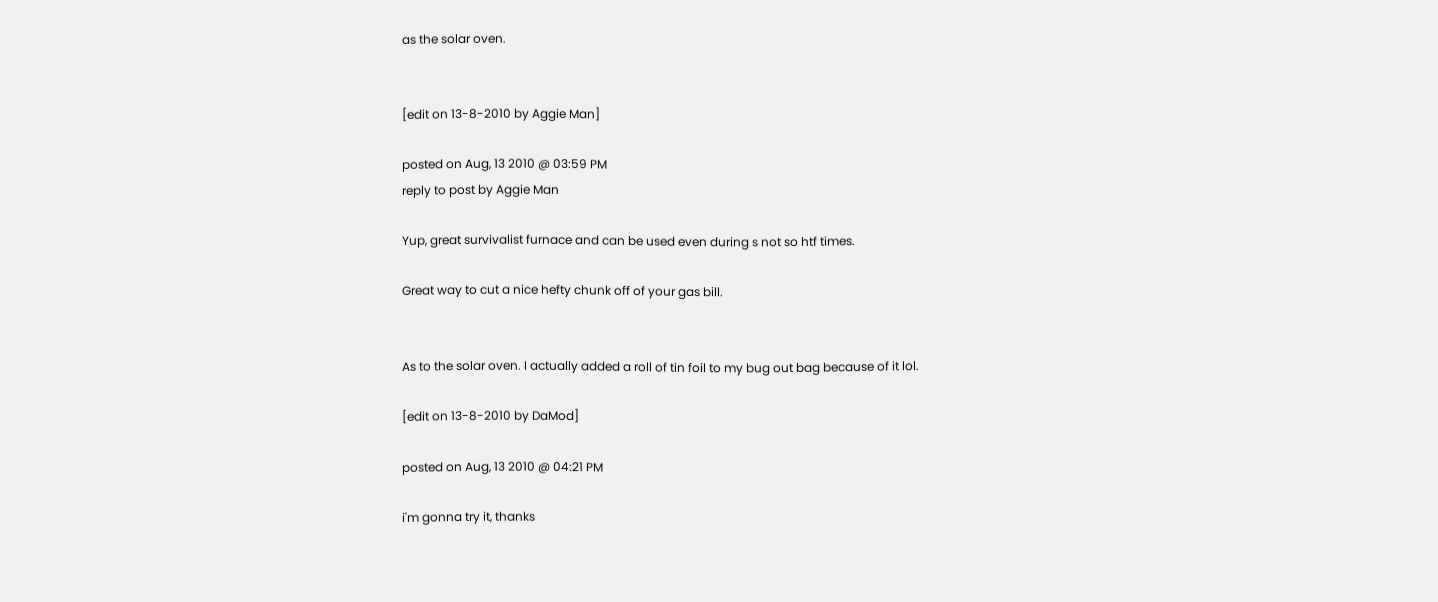as the solar oven.


[edit on 13-8-2010 by Aggie Man]

posted on Aug, 13 2010 @ 03:59 PM
reply to post by Aggie Man

Yup, great survivalist furnace and can be used even during s not so htf times.

Great way to cut a nice hefty chunk off of your gas bill.


As to the solar oven. I actually added a roll of tin foil to my bug out bag because of it lol.

[edit on 13-8-2010 by DaMod]

posted on Aug, 13 2010 @ 04:21 PM

i'm gonna try it, thanks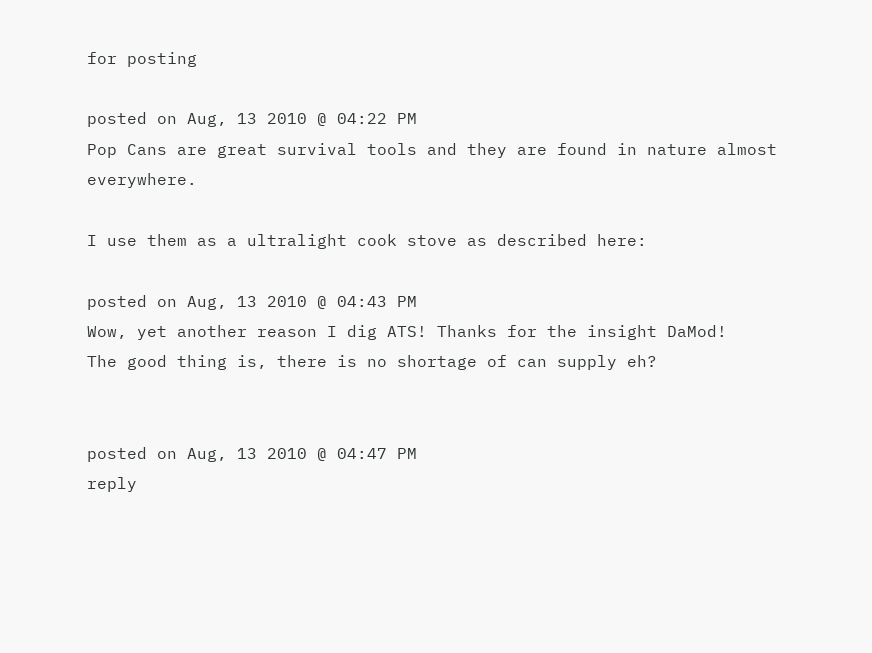for posting

posted on Aug, 13 2010 @ 04:22 PM
Pop Cans are great survival tools and they are found in nature almost everywhere.

I use them as a ultralight cook stove as described here:

posted on Aug, 13 2010 @ 04:43 PM
Wow, yet another reason I dig ATS! Thanks for the insight DaMod!
The good thing is, there is no shortage of can supply eh?


posted on Aug, 13 2010 @ 04:47 PM
reply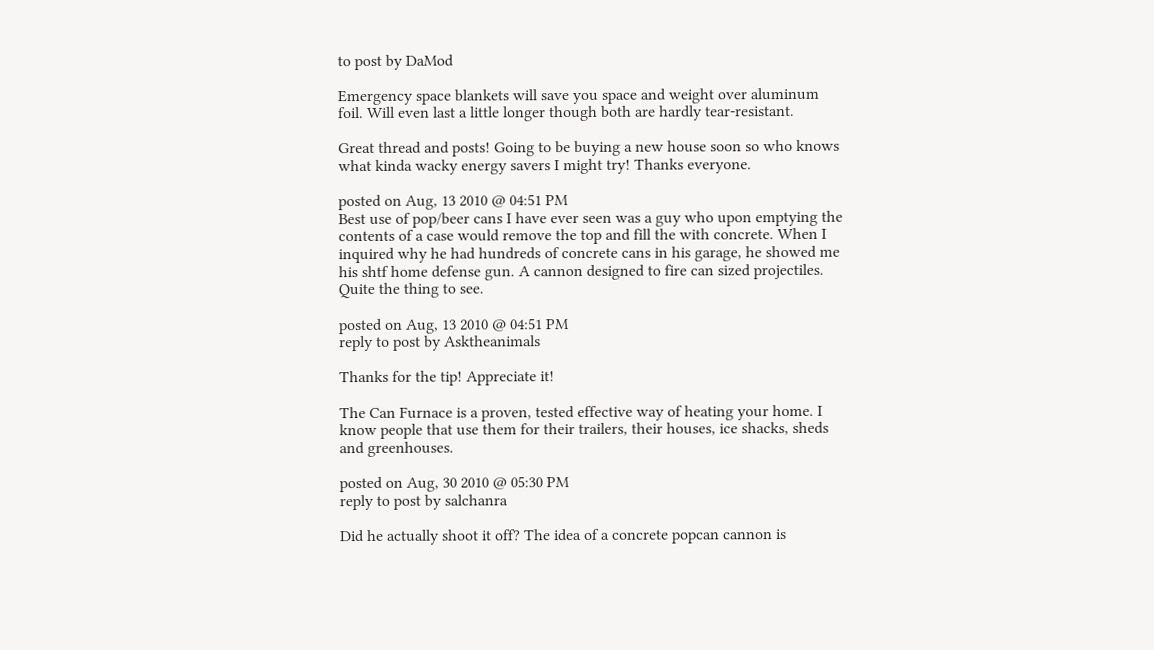to post by DaMod

Emergency space blankets will save you space and weight over aluminum foil. Will even last a little longer though both are hardly tear-resistant.

Great thread and posts! Going to be buying a new house soon so who knows what kinda wacky energy savers I might try! Thanks everyone.

posted on Aug, 13 2010 @ 04:51 PM
Best use of pop/beer cans I have ever seen was a guy who upon emptying the contents of a case would remove the top and fill the with concrete. When I inquired why he had hundreds of concrete cans in his garage, he showed me his shtf home defense gun. A cannon designed to fire can sized projectiles. Quite the thing to see.

posted on Aug, 13 2010 @ 04:51 PM
reply to post by Asktheanimals

Thanks for the tip! Appreciate it!

The Can Furnace is a proven, tested effective way of heating your home. I know people that use them for their trailers, their houses, ice shacks, sheds and greenhouses.

posted on Aug, 30 2010 @ 05:30 PM
reply to post by salchanra

Did he actually shoot it off? The idea of a concrete popcan cannon is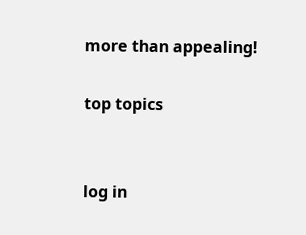more than appealing!

top topics


log in